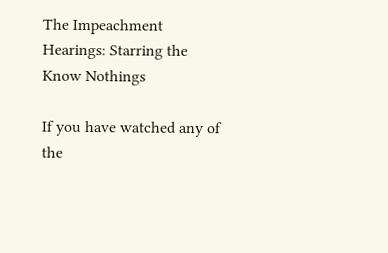The Impeachment Hearings: Starring the Know Nothings

If you have watched any of the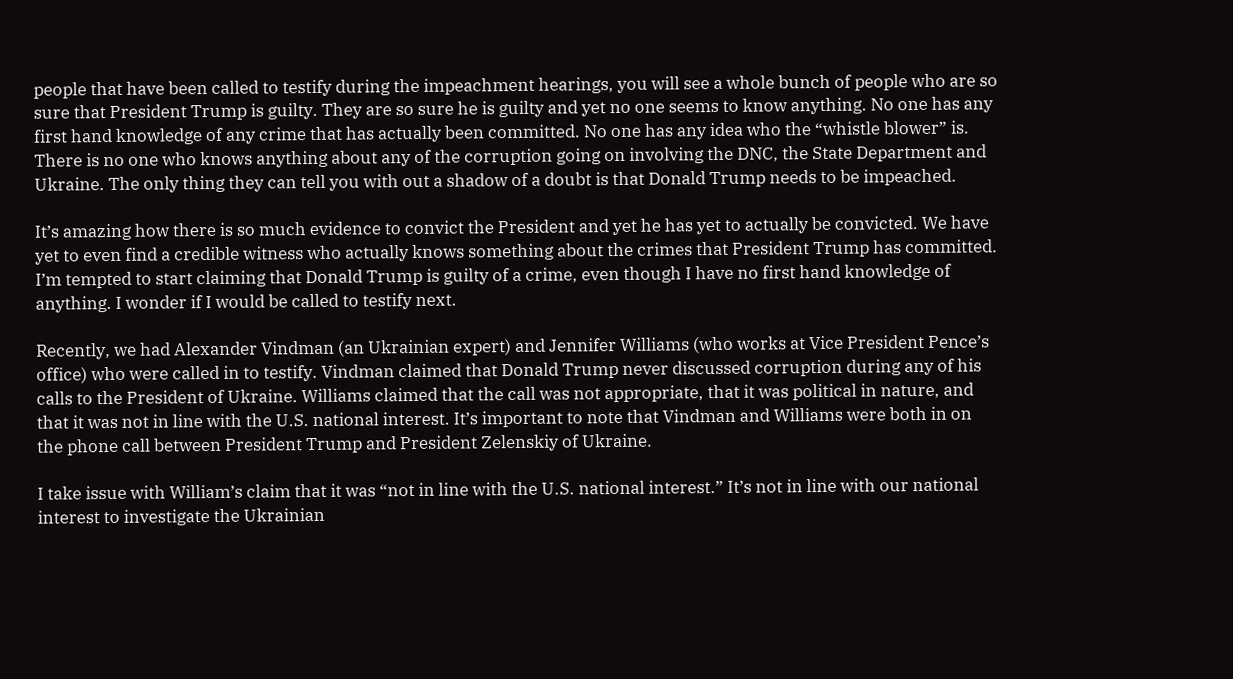people that have been called to testify during the impeachment hearings, you will see a whole bunch of people who are so sure that President Trump is guilty. They are so sure he is guilty and yet no one seems to know anything. No one has any first hand knowledge of any crime that has actually been committed. No one has any idea who the “whistle blower” is. There is no one who knows anything about any of the corruption going on involving the DNC, the State Department and Ukraine. The only thing they can tell you with out a shadow of a doubt is that Donald Trump needs to be impeached.

It’s amazing how there is so much evidence to convict the President and yet he has yet to actually be convicted. We have yet to even find a credible witness who actually knows something about the crimes that President Trump has committed. I’m tempted to start claiming that Donald Trump is guilty of a crime, even though I have no first hand knowledge of anything. I wonder if I would be called to testify next.

Recently, we had Alexander Vindman (an Ukrainian expert) and Jennifer Williams (who works at Vice President Pence’s office) who were called in to testify. Vindman claimed that Donald Trump never discussed corruption during any of his calls to the President of Ukraine. Williams claimed that the call was not appropriate, that it was political in nature, and that it was not in line with the U.S. national interest. It’s important to note that Vindman and Williams were both in on the phone call between President Trump and President Zelenskiy of Ukraine.

I take issue with William’s claim that it was “not in line with the U.S. national interest.” It’s not in line with our national interest to investigate the Ukrainian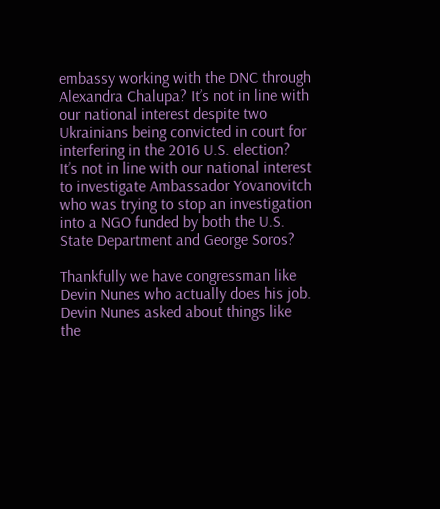embassy working with the DNC through Alexandra Chalupa? It’s not in line with our national interest despite two Ukrainians being convicted in court for interfering in the 2016 U.S. election? It’s not in line with our national interest to investigate Ambassador Yovanovitch who was trying to stop an investigation into a NGO funded by both the U.S. State Department and George Soros?

Thankfully we have congressman like Devin Nunes who actually does his job. Devin Nunes asked about things like the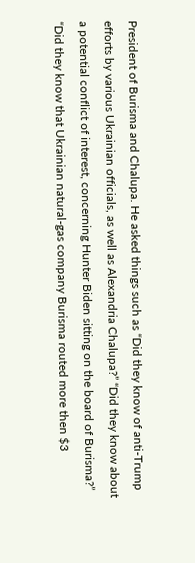President of Burisma and Chalupa. He asked things such as “Did they know of anti-Trump efforts by various Ukrainian officials, as well as Alexandria Chalupa?” “Did they know about a potential conflict of interest, concerning Hunter Biden sitting on the board of Burisma?” “Did they know that Ukrainian natural-gas company Burisma routed more then $3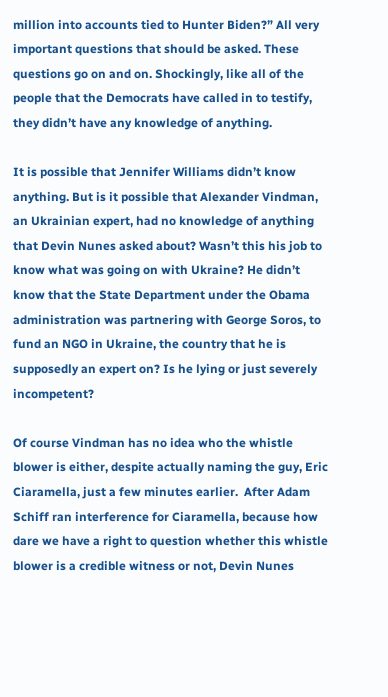million into accounts tied to Hunter Biden?” All very important questions that should be asked. These questions go on and on. Shockingly, like all of the people that the Democrats have called in to testify, they didn’t have any knowledge of anything.

It is possible that Jennifer Williams didn’t know anything. But is it possible that Alexander Vindman, an Ukrainian expert, had no knowledge of anything that Devin Nunes asked about? Wasn’t this his job to know what was going on with Ukraine? He didn’t know that the State Department under the Obama administration was partnering with George Soros, to fund an NGO in Ukraine, the country that he is supposedly an expert on? Is he lying or just severely incompetent?

Of course Vindman has no idea who the whistle blower is either, despite actually naming the guy, Eric Ciaramella, just a few minutes earlier.  After Adam Schiff ran interference for Ciaramella, because how dare we have a right to question whether this whistle blower is a credible witness or not, Devin Nunes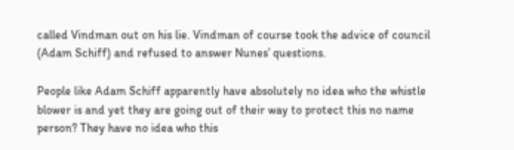called Vindman out on his lie. Vindman of course took the advice of council (Adam Schiff) and refused to answer Nunes’ questions.

People like Adam Schiff apparently have absolutely no idea who the whistle blower is and yet they are going out of their way to protect this no name person? They have no idea who this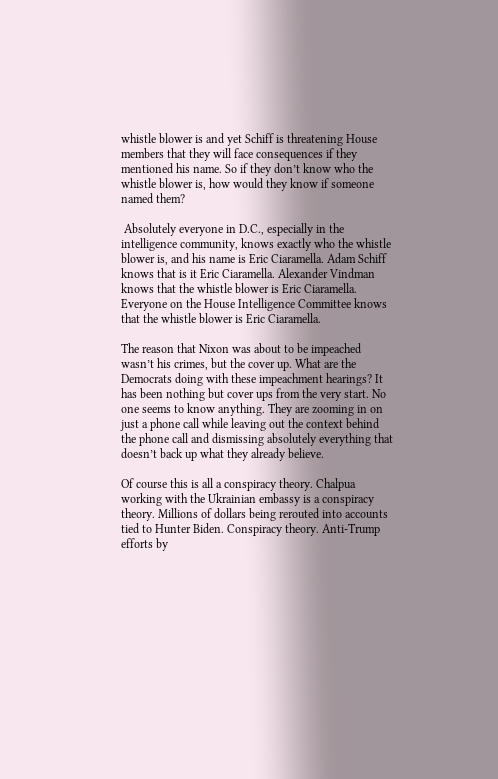whistle blower is and yet Schiff is threatening House members that they will face consequences if they mentioned his name. So if they don’t know who the whistle blower is, how would they know if someone named them?

 Absolutely everyone in D.C., especially in the intelligence community, knows exactly who the whistle blower is, and his name is Eric Ciaramella. Adam Schiff knows that is it Eric Ciaramella. Alexander Vindman knows that the whistle blower is Eric Ciaramella. Everyone on the House Intelligence Committee knows that the whistle blower is Eric Ciaramella.

The reason that Nixon was about to be impeached wasn’t his crimes, but the cover up. What are the Democrats doing with these impeachment hearings? It has been nothing but cover ups from the very start. No one seems to know anything. They are zooming in on just a phone call while leaving out the context behind the phone call and dismissing absolutely everything that doesn’t back up what they already believe.

Of course this is all a conspiracy theory. Chalpua working with the Ukrainian embassy is a conspiracy theory. Millions of dollars being rerouted into accounts tied to Hunter Biden. Conspiracy theory. Anti-Trump efforts by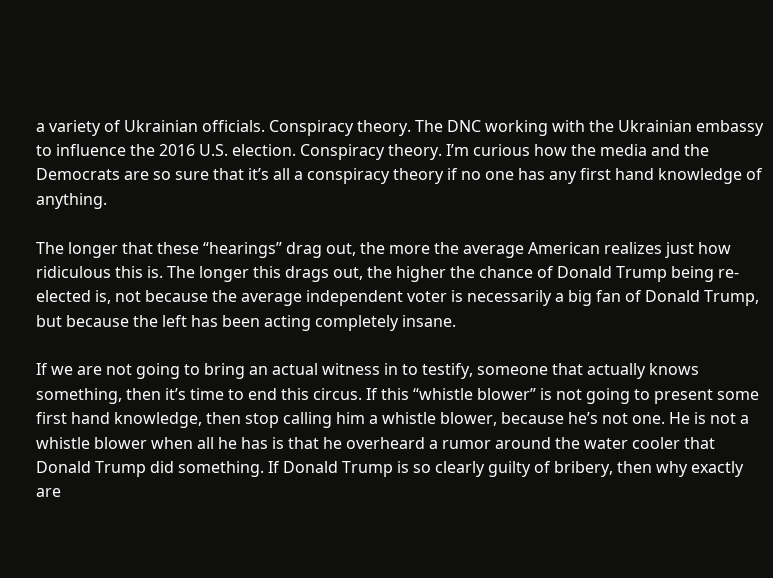a variety of Ukrainian officials. Conspiracy theory. The DNC working with the Ukrainian embassy to influence the 2016 U.S. election. Conspiracy theory. I’m curious how the media and the Democrats are so sure that it’s all a conspiracy theory if no one has any first hand knowledge of anything.

The longer that these “hearings” drag out, the more the average American realizes just how ridiculous this is. The longer this drags out, the higher the chance of Donald Trump being re-elected is, not because the average independent voter is necessarily a big fan of Donald Trump, but because the left has been acting completely insane.

If we are not going to bring an actual witness in to testify, someone that actually knows something, then it’s time to end this circus. If this “whistle blower” is not going to present some first hand knowledge, then stop calling him a whistle blower, because he’s not one. He is not a whistle blower when all he has is that he overheard a rumor around the water cooler that Donald Trump did something. If Donald Trump is so clearly guilty of bribery, then why exactly are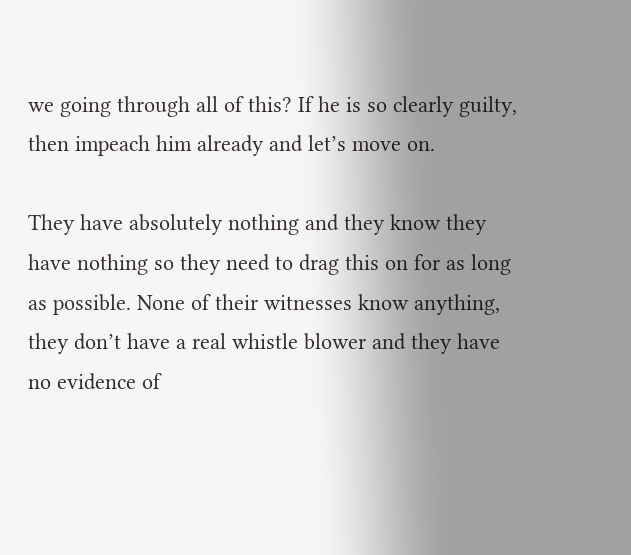we going through all of this? If he is so clearly guilty, then impeach him already and let’s move on.

They have absolutely nothing and they know they have nothing so they need to drag this on for as long as possible. None of their witnesses know anything, they don’t have a real whistle blower and they have no evidence of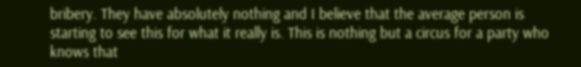bribery. They have absolutely nothing and I believe that the average person is starting to see this for what it really is. This is nothing but a circus for a party who knows that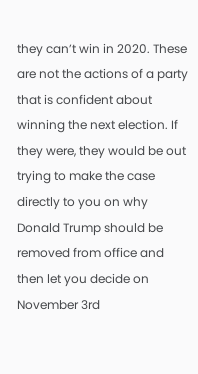they can’t win in 2020. These are not the actions of a party that is confident about winning the next election. If they were, they would be out trying to make the case directly to you on why Donald Trump should be removed from office and then let you decide on November 3rd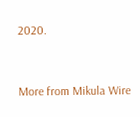2020.


More from Mikula Wire